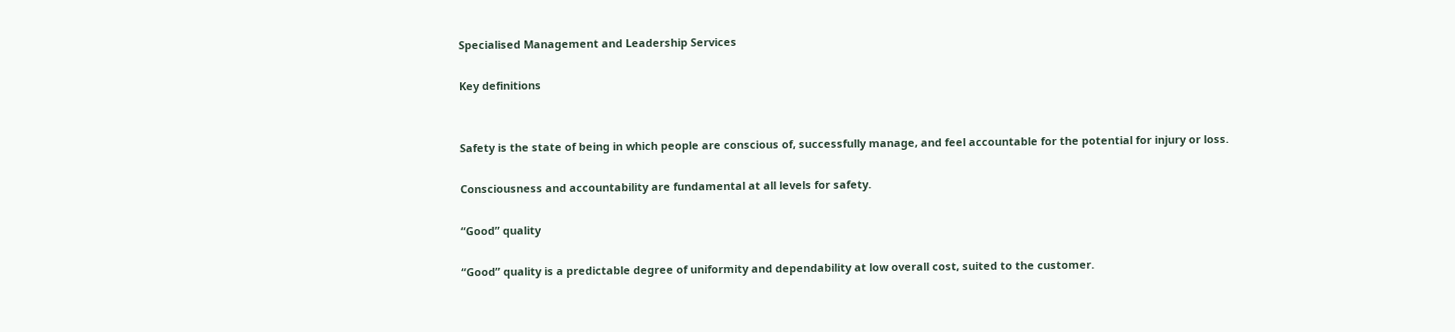Specialised Management and Leadership Services

Key definitions


Safety is the state of being in which people are conscious of, successfully manage, and feel accountable for the potential for injury or loss.

Consciousness and accountability are fundamental at all levels for safety.

“Good” quality

“Good” quality is a predictable degree of uniformity and dependability at low overall cost, suited to the customer.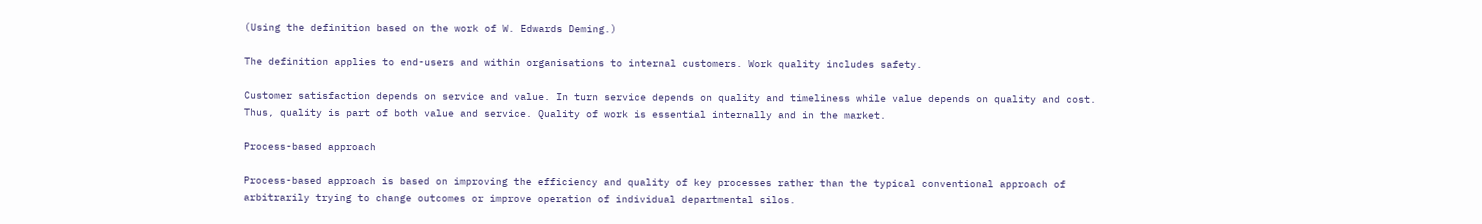(Using the definition based on the work of W. Edwards Deming.)

The definition applies to end-users and within organisations to internal customers. Work quality includes safety.

Customer satisfaction depends on service and value. In turn service depends on quality and timeliness while value depends on quality and cost. Thus, quality is part of both value and service. Quality of work is essential internally and in the market.

Process-based approach

Process-based approach is based on improving the efficiency and quality of key processes rather than the typical conventional approach of arbitrarily trying to change outcomes or improve operation of individual departmental silos.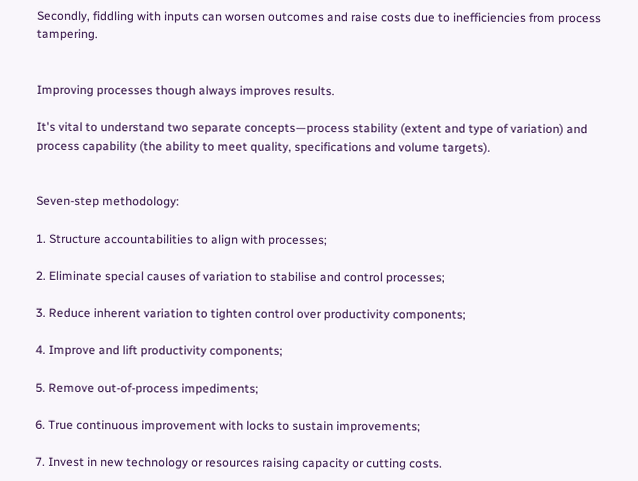Secondly, fiddling with inputs can worsen outcomes and raise costs due to inefficiencies from process tampering.


Improving processes though always improves results.

It's vital to understand two separate concepts—process stability (extent and type of variation) and process capability (the ability to meet quality, specifications and volume targets).


Seven-step methodology:

1. Structure accountabilities to align with processes;

2. Eliminate special causes of variation to stabilise and control processes;

3. Reduce inherent variation to tighten control over productivity components;

4. Improve and lift productivity components;

5. Remove out-of-process impediments;

6. True continuous improvement with locks to sustain improvements;

7. Invest in new technology or resources raising capacity or cutting costs.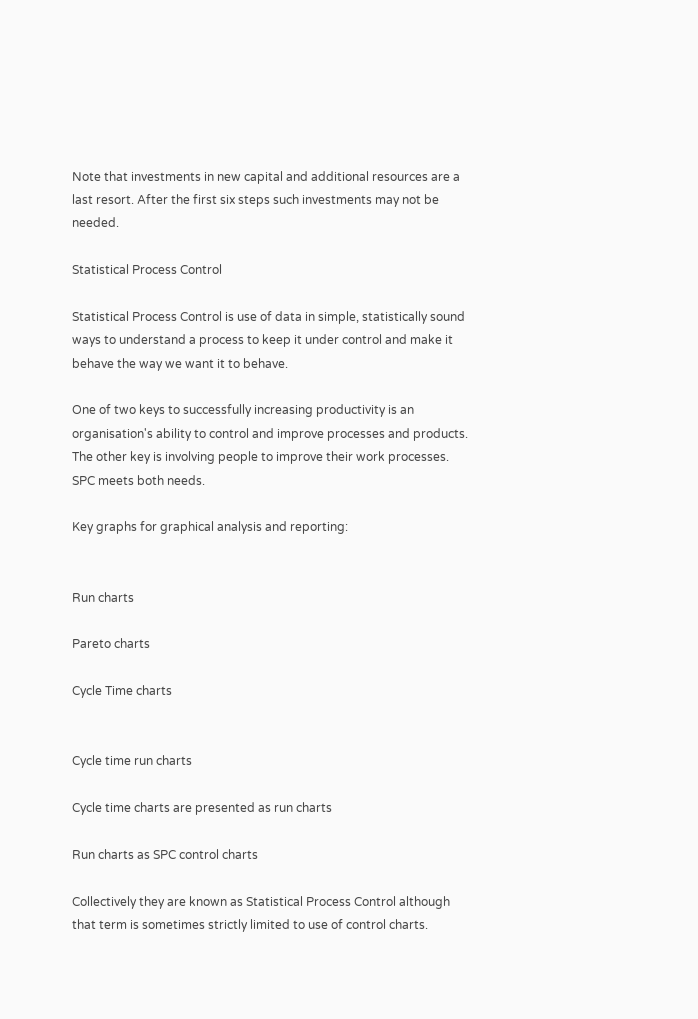Note that investments in new capital and additional resources are a last resort. After the first six steps such investments may not be needed.

Statistical Process Control

Statistical Process Control is use of data in simple, statistically sound ways to understand a process to keep it under control and make it behave the way we want it to behave.

One of two keys to successfully increasing productivity is an organisation's ability to control and improve processes and products. The other key is involving people to improve their work processes. SPC meets both needs.

Key graphs for graphical analysis and reporting:


Run charts

Pareto charts

Cycle Time charts


Cycle time run charts

Cycle time charts are presented as run charts

Run charts as SPC control charts

Collectively they are known as Statistical Process Control although that term is sometimes strictly limited to use of control charts.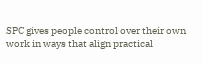SPC gives people control over their own work in ways that align practical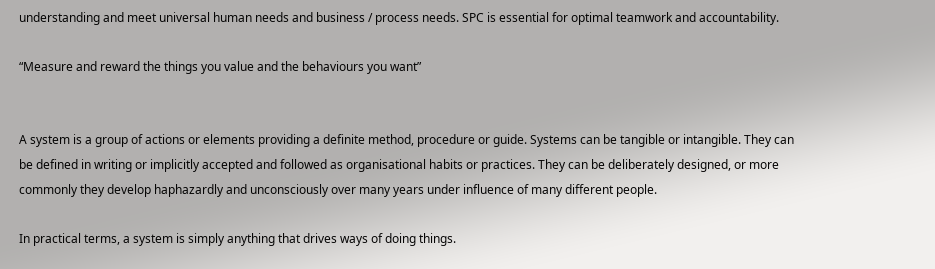understanding and meet universal human needs and business / process needs. SPC is essential for optimal teamwork and accountability.

“Measure and reward the things you value and the behaviours you want”


A system is a group of actions or elements providing a definite method, procedure or guide. Systems can be tangible or intangible. They can be defined in writing or implicitly accepted and followed as organisational habits or practices. They can be deliberately designed, or more commonly they develop haphazardly and unconsciously over many years under influence of many different people.

In practical terms, a system is simply anything that drives ways of doing things.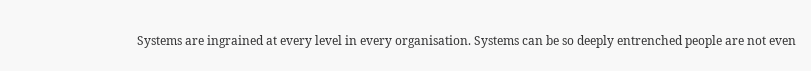Systems are ingrained at every level in every organisation. Systems can be so deeply entrenched people are not even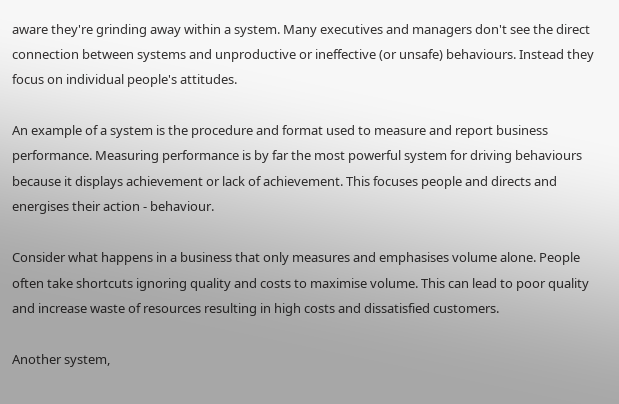aware they're grinding away within a system. Many executives and managers don't see the direct connection between systems and unproductive or ineffective (or unsafe) behaviours. Instead they focus on individual people's attitudes.

An example of a system is the procedure and format used to measure and report business performance. Measuring performance is by far the most powerful system for driving behaviours because it displays achievement or lack of achievement. This focuses people and directs and energises their action - behaviour.

Consider what happens in a business that only measures and emphasises volume alone. People often take shortcuts ignoring quality and costs to maximise volume. This can lead to poor quality and increase waste of resources resulting in high costs and dissatisfied customers.

Another system,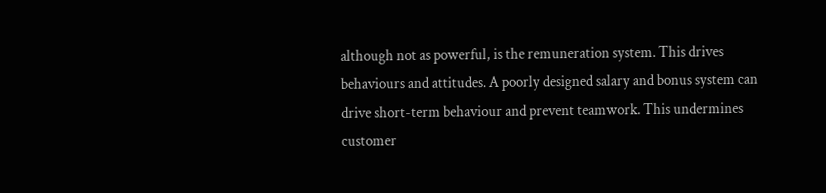although not as powerful, is the remuneration system. This drives behaviours and attitudes. A poorly designed salary and bonus system can drive short-term behaviour and prevent teamwork. This undermines customer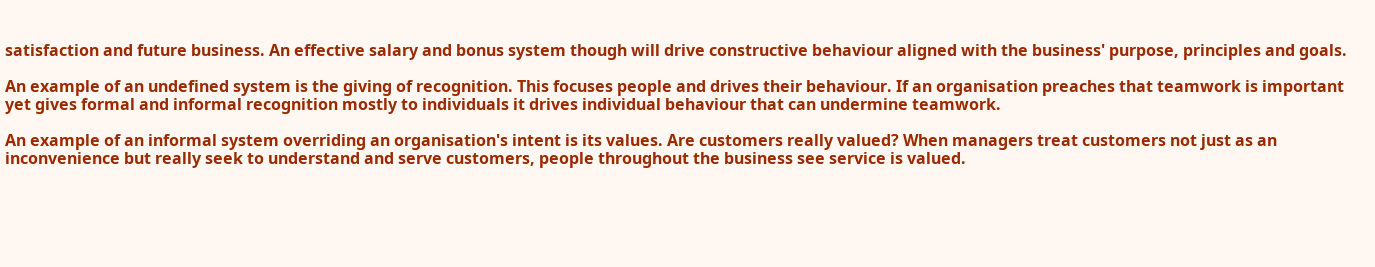satisfaction and future business. An effective salary and bonus system though will drive constructive behaviour aligned with the business' purpose, principles and goals.

An example of an undefined system is the giving of recognition. This focuses people and drives their behaviour. If an organisation preaches that teamwork is important yet gives formal and informal recognition mostly to individuals it drives individual behaviour that can undermine teamwork.

An example of an informal system overriding an organisation's intent is its values. Are customers really valued? When managers treat customers not just as an inconvenience but really seek to understand and serve customers, people throughout the business see service is valued.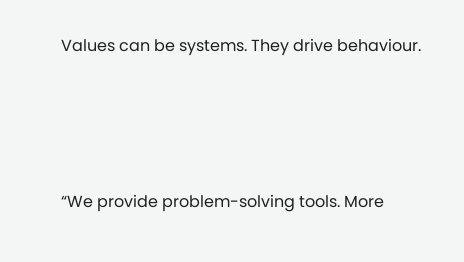Values can be systems. They drive behaviour.




“We provide problem-solving tools. More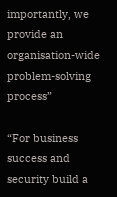importantly, we provide an organisation-wide problem-solving process”

“For business success and security build a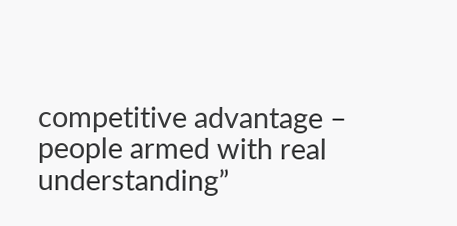competitive advantage – people armed with real understanding”